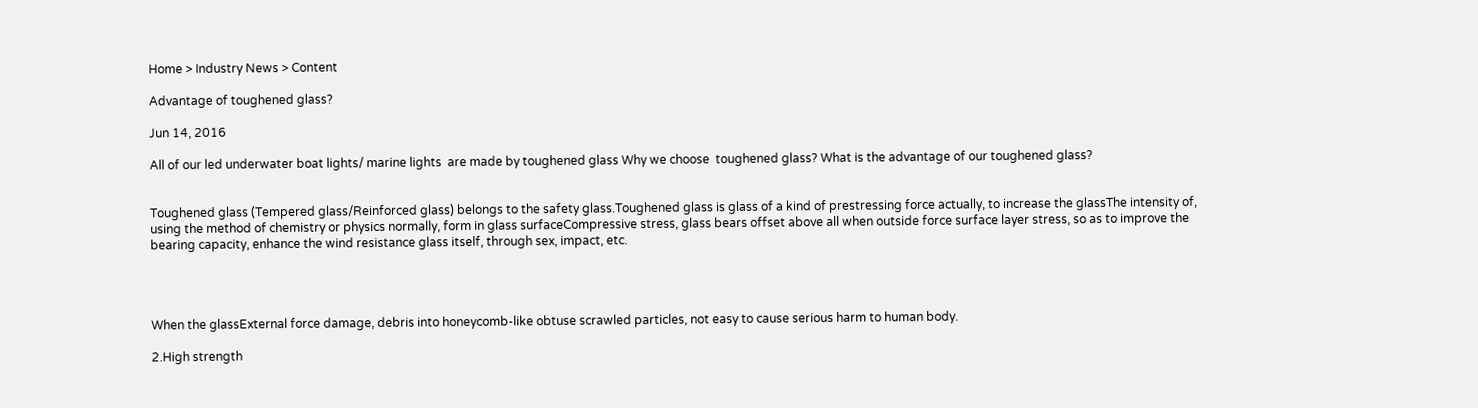Home > Industry News > Content

Advantage of toughened glass?

Jun 14, 2016

All of our led underwater boat lights/ marine lights  are made by toughened glass Why we choose  toughened glass? What is the advantage of our toughened glass?


Toughened glass (Tempered glass/Reinforced glass) belongs to the safety glass.Toughened glass is glass of a kind of prestressing force actually, to increase the glassThe intensity of, using the method of chemistry or physics normally, form in glass surfaceCompressive stress, glass bears offset above all when outside force surface layer stress, so as to improve the bearing capacity, enhance the wind resistance glass itself, through sex, impact, etc.




When the glassExternal force damage, debris into honeycomb-like obtuse scrawled particles, not easy to cause serious harm to human body.

2.High strength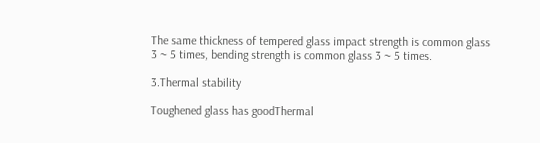The same thickness of tempered glass impact strength is common glass 3 ~ 5 times, bending strength is common glass 3 ~ 5 times.

3.Thermal stability

Toughened glass has goodThermal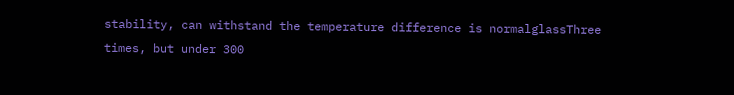stability, can withstand the temperature difference is normalglassThree times, but under 300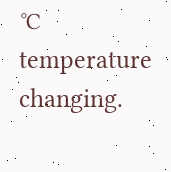℃ temperature changing.